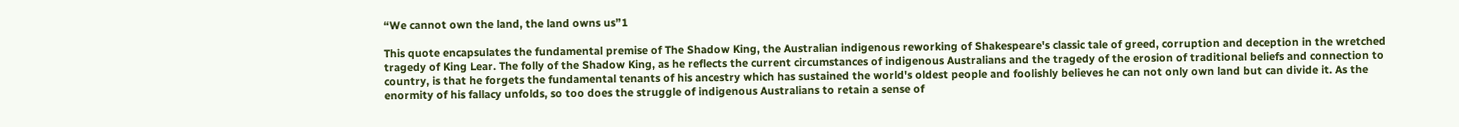“We cannot own the land, the land owns us”1

This quote encapsulates the fundamental premise of The Shadow King, the Australian indigenous reworking of Shakespeare's classic tale of greed, corruption and deception in the wretched tragedy of King Lear. The folly of the Shadow King, as he reflects the current circumstances of indigenous Australians and the tragedy of the erosion of traditional beliefs and connection to country, is that he forgets the fundamental tenants of his ancestry which has sustained the world's oldest people and foolishly believes he can not only own land but can divide it. As the enormity of his fallacy unfolds, so too does the struggle of indigenous Australians to retain a sense of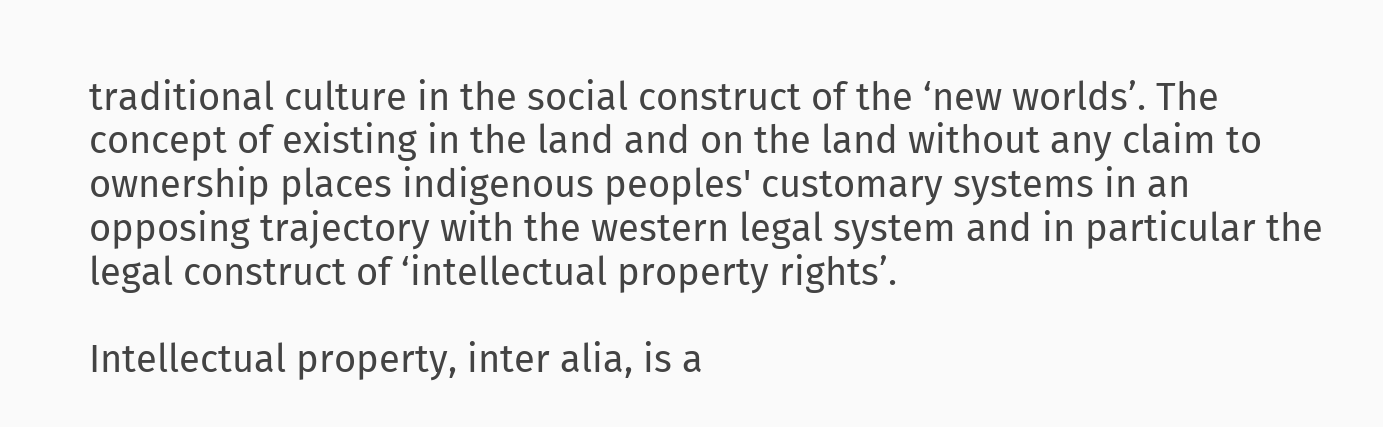traditional culture in the social construct of the ‘new worlds’. The concept of existing in the land and on the land without any claim to ownership places indigenous peoples' customary systems in an opposing trajectory with the western legal system and in particular the legal construct of ‘intellectual property rights’.

Intellectual property, inter alia, is a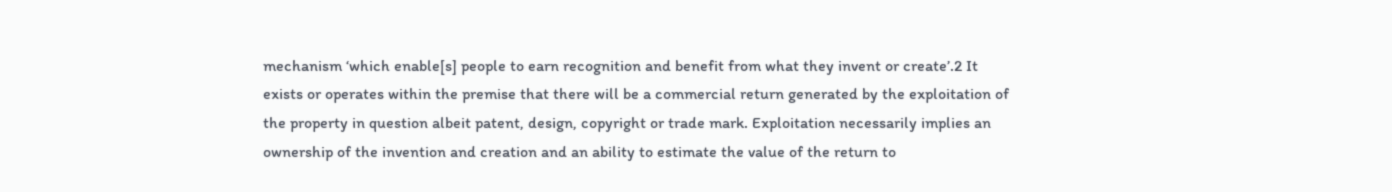mechanism ‘which enable[s] people to earn recognition and benefit from what they invent or create’.2 It exists or operates within the premise that there will be a commercial return generated by the exploitation of the property in question albeit patent, design, copyright or trade mark. Exploitation necessarily implies an ownership of the invention and creation and an ability to estimate the value of the return to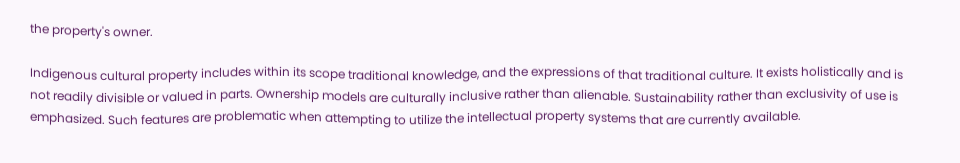the property's owner.

Indigenous cultural property includes within its scope traditional knowledge, and the expressions of that traditional culture. It exists holistically and is not readily divisible or valued in parts. Ownership models are culturally inclusive rather than alienable. Sustainability rather than exclusivity of use is emphasized. Such features are problematic when attempting to utilize the intellectual property systems that are currently available.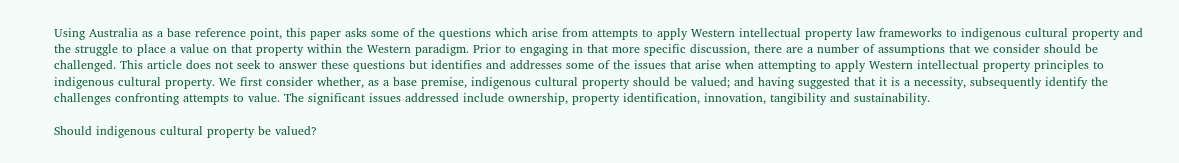Using Australia as a base reference point, this paper asks some of the questions which arise from attempts to apply Western intellectual property law frameworks to indigenous cultural property and the struggle to place a value on that property within the Western paradigm. Prior to engaging in that more specific discussion, there are a number of assumptions that we consider should be challenged. This article does not seek to answer these questions but identifies and addresses some of the issues that arise when attempting to apply Western intellectual property principles to indigenous cultural property. We first consider whether, as a base premise, indigenous cultural property should be valued; and having suggested that it is a necessity, subsequently identify the challenges confronting attempts to value. The significant issues addressed include ownership, property identification, innovation, tangibility and sustainability.

Should indigenous cultural property be valued?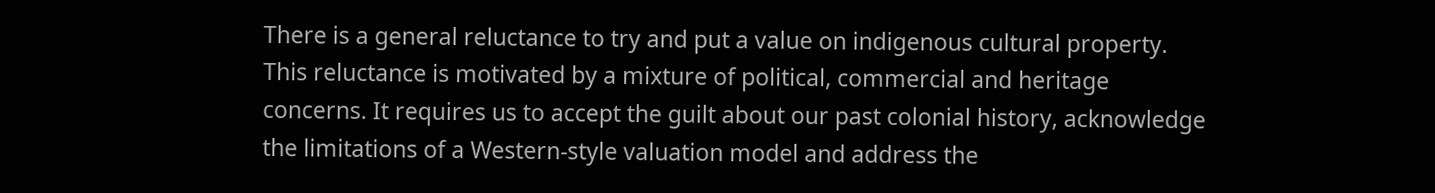There is a general reluctance to try and put a value on indigenous cultural property. This reluctance is motivated by a mixture of political, commercial and heritage concerns. It requires us to accept the guilt about our past colonial history, acknowledge the limitations of a Western-style valuation model and address the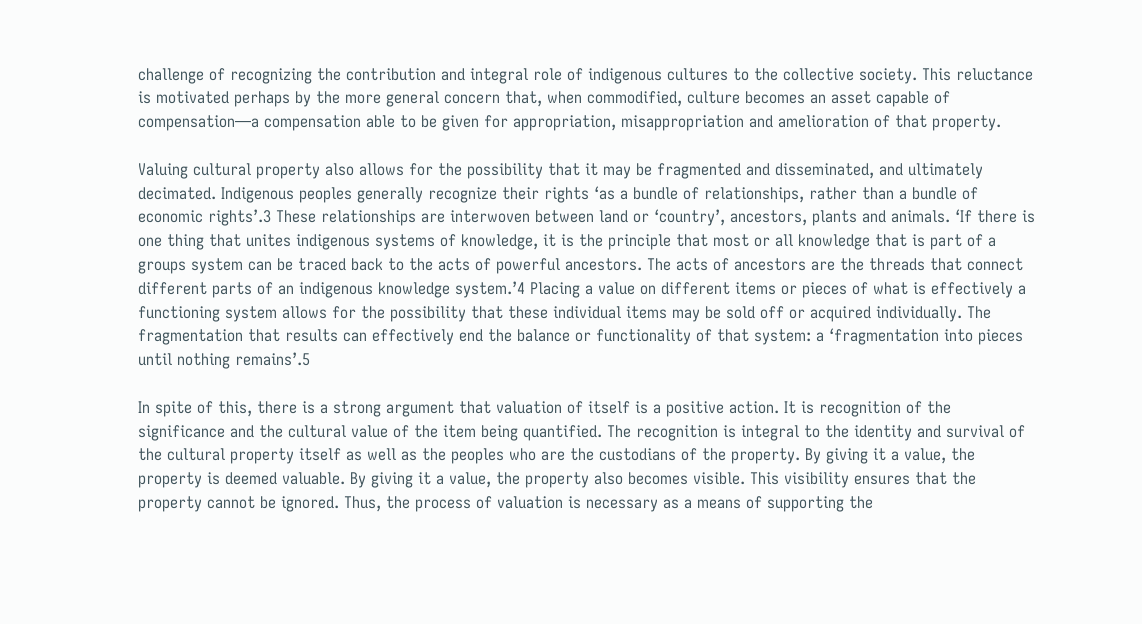challenge of recognizing the contribution and integral role of indigenous cultures to the collective society. This reluctance is motivated perhaps by the more general concern that, when commodified, culture becomes an asset capable of compensation—a compensation able to be given for appropriation, misappropriation and amelioration of that property.

Valuing cultural property also allows for the possibility that it may be fragmented and disseminated, and ultimately decimated. Indigenous peoples generally recognize their rights ‘as a bundle of relationships, rather than a bundle of economic rights’.3 These relationships are interwoven between land or ‘country’, ancestors, plants and animals. ‘If there is one thing that unites indigenous systems of knowledge, it is the principle that most or all knowledge that is part of a groups system can be traced back to the acts of powerful ancestors. The acts of ancestors are the threads that connect different parts of an indigenous knowledge system.’4 Placing a value on different items or pieces of what is effectively a functioning system allows for the possibility that these individual items may be sold off or acquired individually. The fragmentation that results can effectively end the balance or functionality of that system: a ‘fragmentation into pieces until nothing remains’.5

In spite of this, there is a strong argument that valuation of itself is a positive action. It is recognition of the significance and the cultural value of the item being quantified. The recognition is integral to the identity and survival of the cultural property itself as well as the peoples who are the custodians of the property. By giving it a value, the property is deemed valuable. By giving it a value, the property also becomes visible. This visibility ensures that the property cannot be ignored. Thus, the process of valuation is necessary as a means of supporting the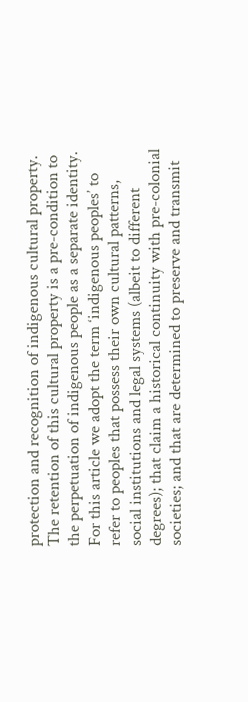protection and recognition of indigenous cultural property. The retention of this cultural property is a pre-condition to the perpetuation of indigenous people as a separate identity. For this article we adopt the term ‘indigenous peoples’ to refer to peoples that possess their own cultural patterns, social institutions and legal systems (albeit to different degrees); that claim a historical continuity with pre-colonial societies; and that are determined to preserve and transmit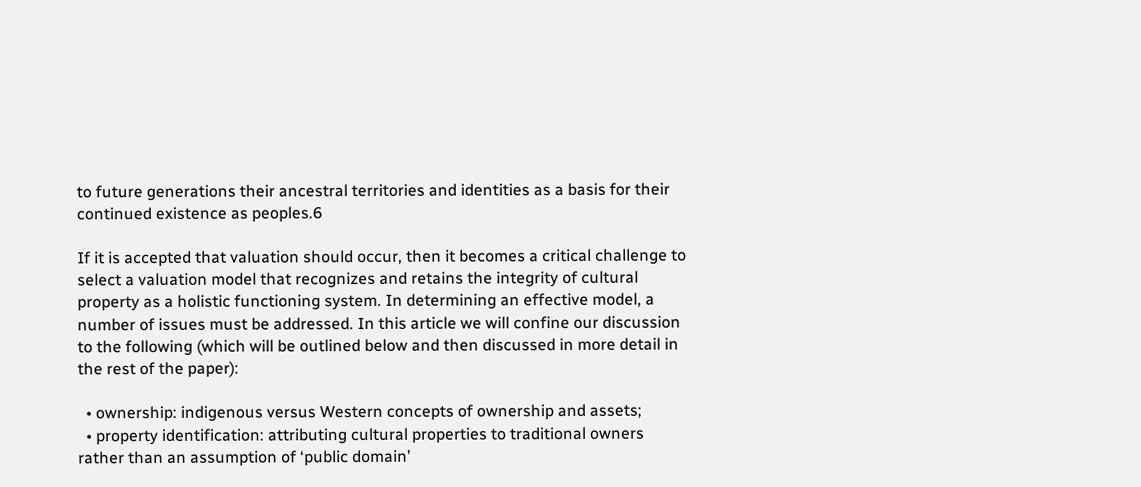to future generations their ancestral territories and identities as a basis for their continued existence as peoples.6

If it is accepted that valuation should occur, then it becomes a critical challenge to select a valuation model that recognizes and retains the integrity of cultural property as a holistic functioning system. In determining an effective model, a number of issues must be addressed. In this article we will confine our discussion to the following (which will be outlined below and then discussed in more detail in the rest of the paper):

  • ownership: indigenous versus Western concepts of ownership and assets;
  • property identification: attributing cultural properties to traditional owners rather than an assumption of ‘public domain’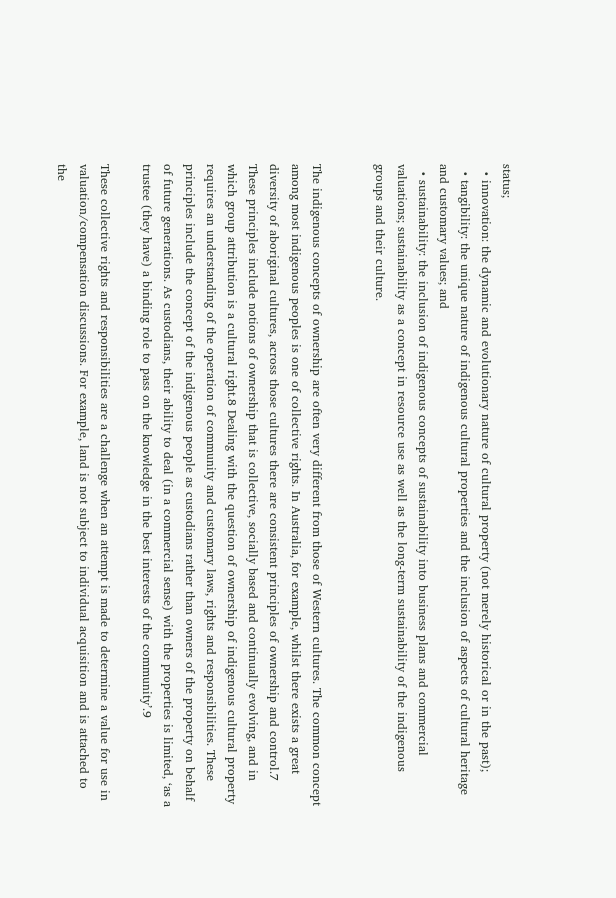status;
  • innovation: the dynamic and evolutionary nature of cultural property (not merely historical or in the past);
  • tangibility: the unique nature of indigenous cultural properties and the inclusion of aspects of cultural heritage and customary values; and
  • sustainability: the inclusion of indigenous concepts of sustainability into business plans and commercial valuations; sustainability as a concept in resource use as well as the long-term sustainability of the indigenous groups and their culture.


The indigenous concepts of ownership are often very different from those of Western cultures. The common concept among most indigenous peoples is one of collective rights. In Australia, for example, whilst there exists a great diversity of aboriginal cultures, across those cultures there are consistent principles of ownership and control.7 These principles include notions of ownership that is collective, socially based and continually evolving, and in which group attribution is a cultural right.8 Dealing with the question of ownership of indigenous cultural property requires an understanding of the operation of community and customary laws, rights and responsibilities. These principles include the concept of the indigenous people as custodians rather than owners of the property on behalf of future generations. As custodians, their ability to deal (in a commercial sense) with the properties is limited, ‘as a trustee (they have) a binding role to pass on the knowledge in the best interests of the community’.9

These collective rights and responsibilities are a challenge when an attempt is made to determine a value for use in valuation/compensation discussions. For example, land is not subject to individual acquisition and is attached to the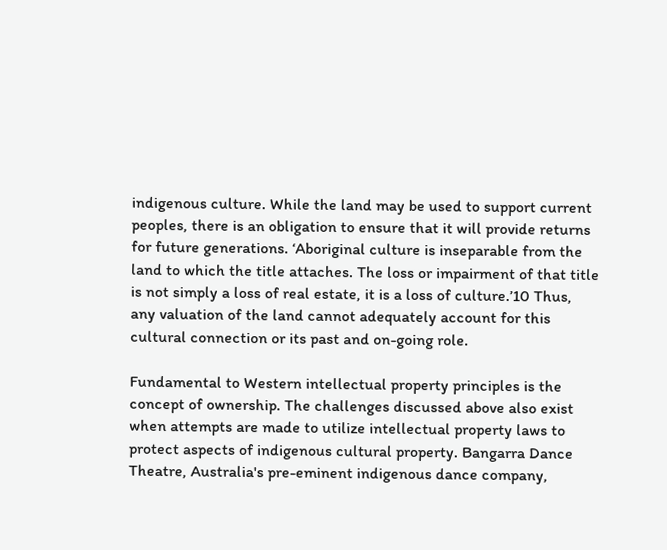indigenous culture. While the land may be used to support current peoples, there is an obligation to ensure that it will provide returns for future generations. ‘Aboriginal culture is inseparable from the land to which the title attaches. The loss or impairment of that title is not simply a loss of real estate, it is a loss of culture.’10 Thus, any valuation of the land cannot adequately account for this cultural connection or its past and on-going role.

Fundamental to Western intellectual property principles is the concept of ownership. The challenges discussed above also exist when attempts are made to utilize intellectual property laws to protect aspects of indigenous cultural property. Bangarra Dance Theatre, Australia's pre-eminent indigenous dance company,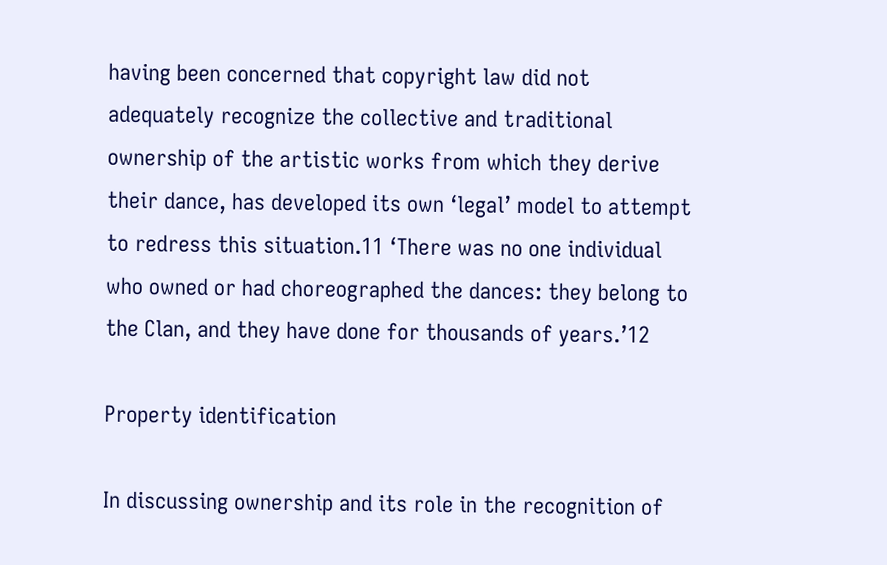having been concerned that copyright law did not adequately recognize the collective and traditional ownership of the artistic works from which they derive their dance, has developed its own ‘legal’ model to attempt to redress this situation.11 ‘There was no one individual who owned or had choreographed the dances: they belong to the Clan, and they have done for thousands of years.’12

Property identification

In discussing ownership and its role in the recognition of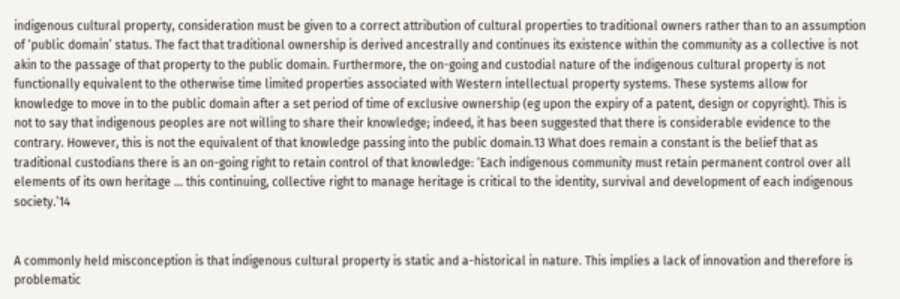indigenous cultural property, consideration must be given to a correct attribution of cultural properties to traditional owners rather than to an assumption of ‘public domain’ status. The fact that traditional ownership is derived ancestrally and continues its existence within the community as a collective is not akin to the passage of that property to the public domain. Furthermore, the on-going and custodial nature of the indigenous cultural property is not functionally equivalent to the otherwise time limited properties associated with Western intellectual property systems. These systems allow for knowledge to move in to the public domain after a set period of time of exclusive ownership (eg upon the expiry of a patent, design or copyright). This is not to say that indigenous peoples are not willing to share their knowledge; indeed, it has been suggested that there is considerable evidence to the contrary. However, this is not the equivalent of that knowledge passing into the public domain.13 What does remain a constant is the belief that as traditional custodians there is an on-going right to retain control of that knowledge: ‘Each indigenous community must retain permanent control over all elements of its own heritage … this continuing, collective right to manage heritage is critical to the identity, survival and development of each indigenous society.’14


A commonly held misconception is that indigenous cultural property is static and a-historical in nature. This implies a lack of innovation and therefore is problematic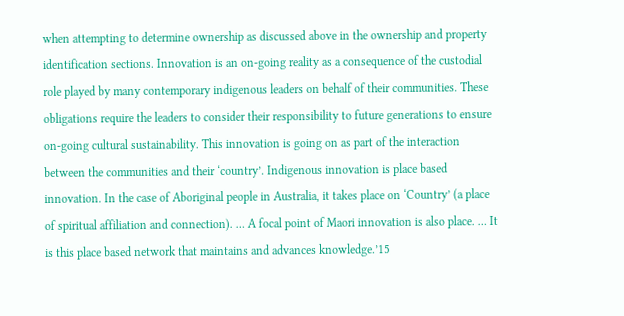when attempting to determine ownership as discussed above in the ownership and property identification sections. Innovation is an on-going reality as a consequence of the custodial role played by many contemporary indigenous leaders on behalf of their communities. These obligations require the leaders to consider their responsibility to future generations to ensure on-going cultural sustainability. This innovation is going on as part of the interaction between the communities and their ‘country’. Indigenous innovation is place based innovation. In the case of Aboriginal people in Australia, it takes place on ‘Country’ (a place of spiritual affiliation and connection). … A focal point of Maori innovation is also place. … It is this place based network that maintains and advances knowledge.’15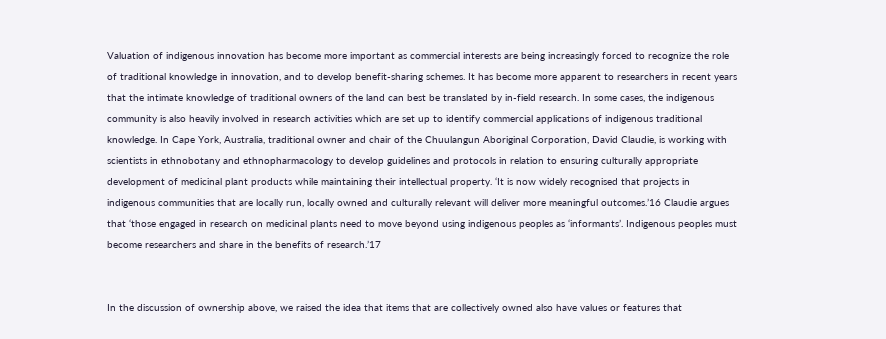Valuation of indigenous innovation has become more important as commercial interests are being increasingly forced to recognize the role of traditional knowledge in innovation, and to develop benefit-sharing schemes. It has become more apparent to researchers in recent years that the intimate knowledge of traditional owners of the land can best be translated by in-field research. In some cases, the indigenous community is also heavily involved in research activities which are set up to identify commercial applications of indigenous traditional knowledge. In Cape York, Australia, traditional owner and chair of the Chuulangun Aboriginal Corporation, David Claudie, is working with scientists in ethnobotany and ethnopharmacology to develop guidelines and protocols in relation to ensuring culturally appropriate development of medicinal plant products while maintaining their intellectual property. ‘It is now widely recognised that projects in indigenous communities that are locally run, locally owned and culturally relevant will deliver more meaningful outcomes.’16 Claudie argues that ‘those engaged in research on medicinal plants need to move beyond using indigenous peoples as ‘informants’. Indigenous peoples must become researchers and share in the benefits of research.’17


In the discussion of ownership above, we raised the idea that items that are collectively owned also have values or features that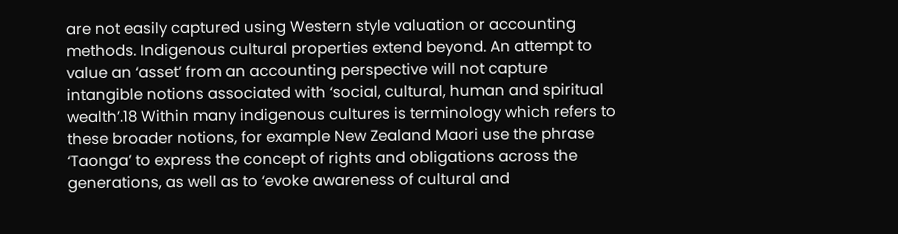are not easily captured using Western style valuation or accounting methods. Indigenous cultural properties extend beyond. An attempt to value an ‘asset’ from an accounting perspective will not capture intangible notions associated with ‘social, cultural, human and spiritual wealth’.18 Within many indigenous cultures is terminology which refers to these broader notions, for example New Zealand Maori use the phrase ‘Taonga’ to express the concept of rights and obligations across the generations, as well as to ‘evoke awareness of cultural and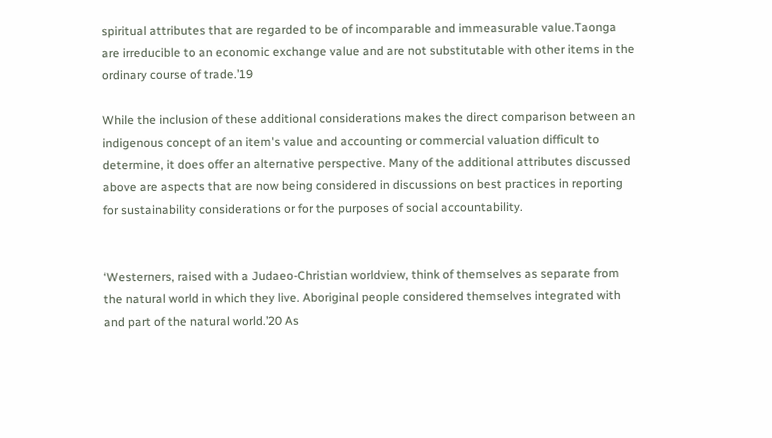spiritual attributes that are regarded to be of incomparable and immeasurable value.Taonga are irreducible to an economic exchange value and are not substitutable with other items in the ordinary course of trade.’19

While the inclusion of these additional considerations makes the direct comparison between an indigenous concept of an item's value and accounting or commercial valuation difficult to determine, it does offer an alternative perspective. Many of the additional attributes discussed above are aspects that are now being considered in discussions on best practices in reporting for sustainability considerations or for the purposes of social accountability.


‘Westerners, raised with a Judaeo-Christian worldview, think of themselves as separate from the natural world in which they live. Aboriginal people considered themselves integrated with and part of the natural world.’20 As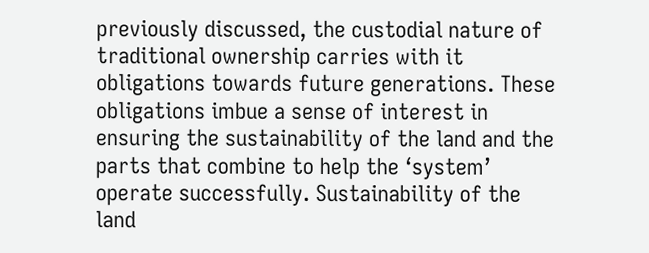previously discussed, the custodial nature of traditional ownership carries with it obligations towards future generations. These obligations imbue a sense of interest in ensuring the sustainability of the land and the parts that combine to help the ‘system’ operate successfully. Sustainability of the land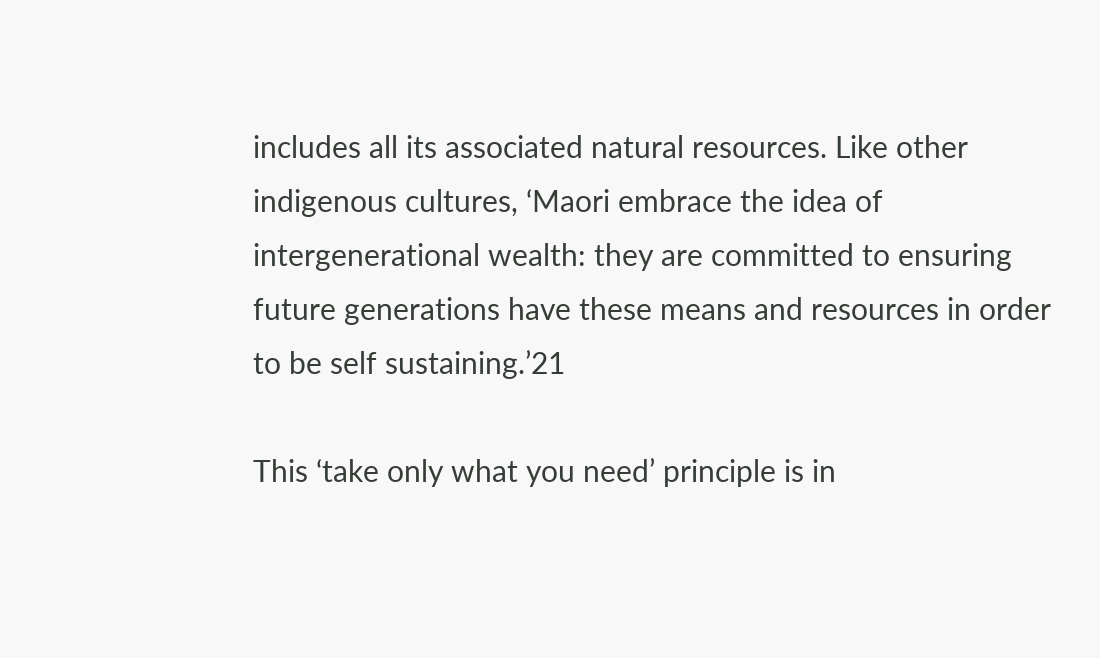includes all its associated natural resources. Like other indigenous cultures, ‘Maori embrace the idea of intergenerational wealth: they are committed to ensuring future generations have these means and resources in order to be self sustaining.’21

This ‘take only what you need’ principle is in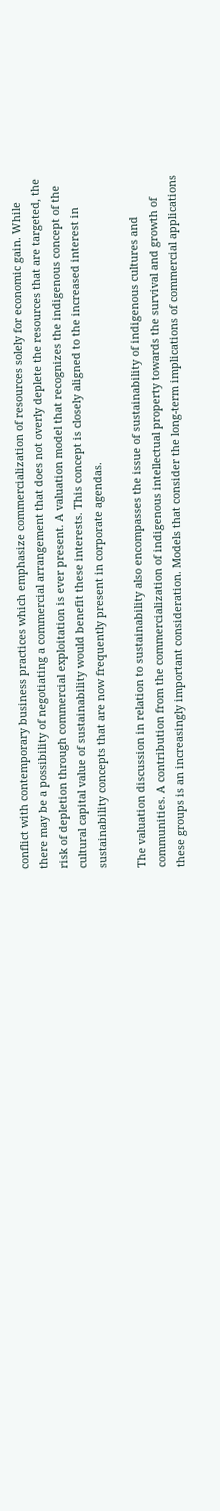conflict with contemporary business practices which emphasize commercialization of resources solely for economic gain. While there may be a possibility of negotiating a commercial arrangement that does not overly deplete the resources that are targeted, the risk of depletion through commercial exploitation is ever present. A valuation model that recognizes the indigenous concept of the cultural capital value of sustainability would benefit these interests. This concept is closely aligned to the increased interest in sustainability concepts that are now frequently present in corporate agendas.

The valuation discussion in relation to sustainability also encompasses the issue of sustainability of indigenous cultures and communities. A contribution from the commercialization of indigenous intellectual property towards the survival and growth of these groups is an increasingly important consideration. Models that consider the long-term implications of commercial applications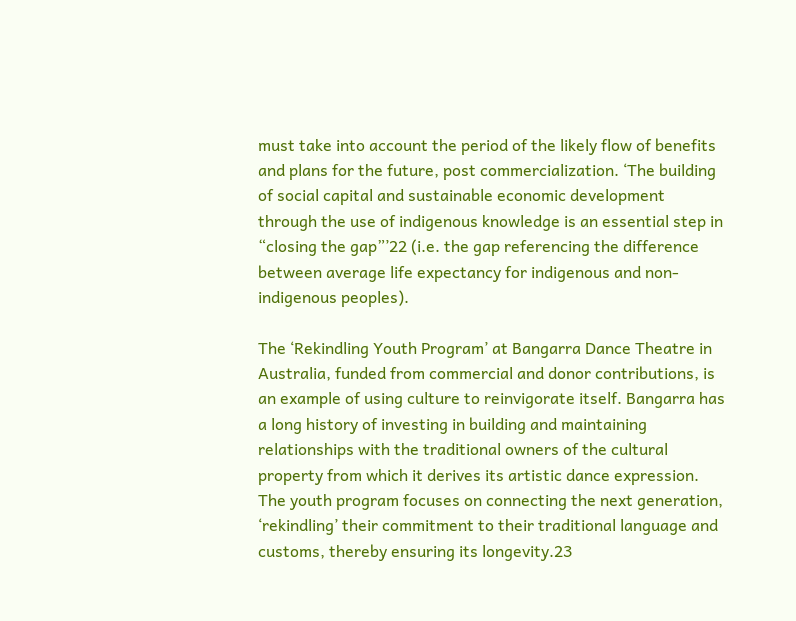must take into account the period of the likely flow of benefits and plans for the future, post commercialization. ‘The building of social capital and sustainable economic development through the use of indigenous knowledge is an essential step in “closing the gap”’22 (i.e. the gap referencing the difference between average life expectancy for indigenous and non-indigenous peoples).

The ‘Rekindling Youth Program’ at Bangarra Dance Theatre in Australia, funded from commercial and donor contributions, is an example of using culture to reinvigorate itself. Bangarra has a long history of investing in building and maintaining relationships with the traditional owners of the cultural property from which it derives its artistic dance expression. The youth program focuses on connecting the next generation, ‘rekindling’ their commitment to their traditional language and customs, thereby ensuring its longevity.23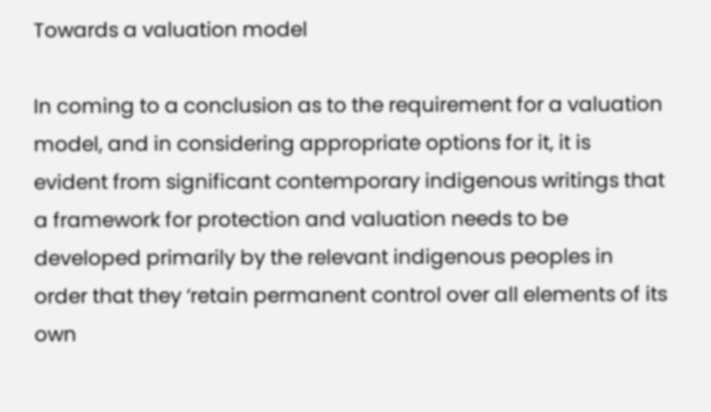Towards a valuation model

In coming to a conclusion as to the requirement for a valuation model, and in considering appropriate options for it, it is evident from significant contemporary indigenous writings that a framework for protection and valuation needs to be developed primarily by the relevant indigenous peoples in order that they ‘retain permanent control over all elements of its own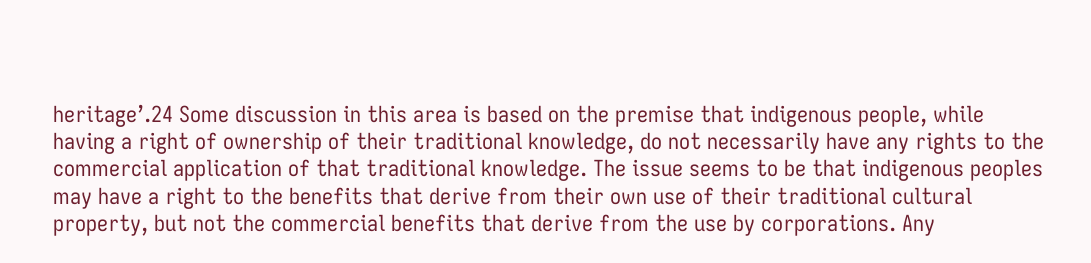heritage’.24 Some discussion in this area is based on the premise that indigenous people, while having a right of ownership of their traditional knowledge, do not necessarily have any rights to the commercial application of that traditional knowledge. The issue seems to be that indigenous peoples may have a right to the benefits that derive from their own use of their traditional cultural property, but not the commercial benefits that derive from the use by corporations. Any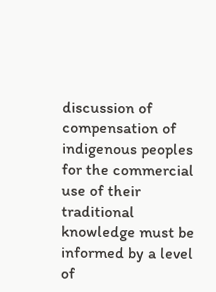discussion of compensation of indigenous peoples for the commercial use of their traditional knowledge must be informed by a level of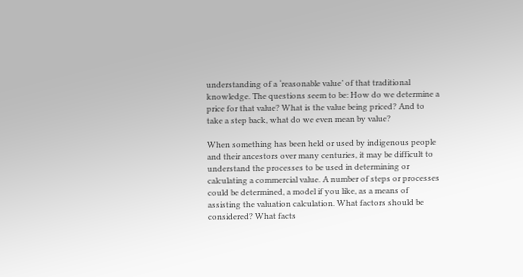understanding of a ‘reasonable value’ of that traditional knowledge. The questions seem to be: How do we determine a price for that value? What is the value being priced? And to take a step back, what do we even mean by value?

When something has been held or used by indigenous people and their ancestors over many centuries, it may be difficult to understand the processes to be used in determining or calculating a commercial value. A number of steps or processes could be determined, a model if you like, as a means of assisting the valuation calculation. What factors should be considered? What facts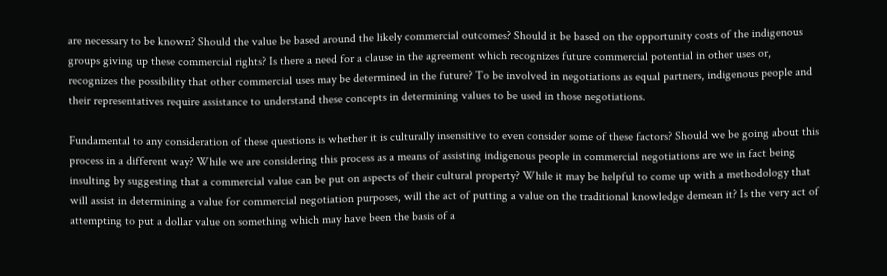are necessary to be known? Should the value be based around the likely commercial outcomes? Should it be based on the opportunity costs of the indigenous groups giving up these commercial rights? Is there a need for a clause in the agreement which recognizes future commercial potential in other uses or, recognizes the possibility that other commercial uses may be determined in the future? To be involved in negotiations as equal partners, indigenous people and their representatives require assistance to understand these concepts in determining values to be used in those negotiations.

Fundamental to any consideration of these questions is whether it is culturally insensitive to even consider some of these factors? Should we be going about this process in a different way? While we are considering this process as a means of assisting indigenous people in commercial negotiations are we in fact being insulting by suggesting that a commercial value can be put on aspects of their cultural property? While it may be helpful to come up with a methodology that will assist in determining a value for commercial negotiation purposes, will the act of putting a value on the traditional knowledge demean it? Is the very act of attempting to put a dollar value on something which may have been the basis of a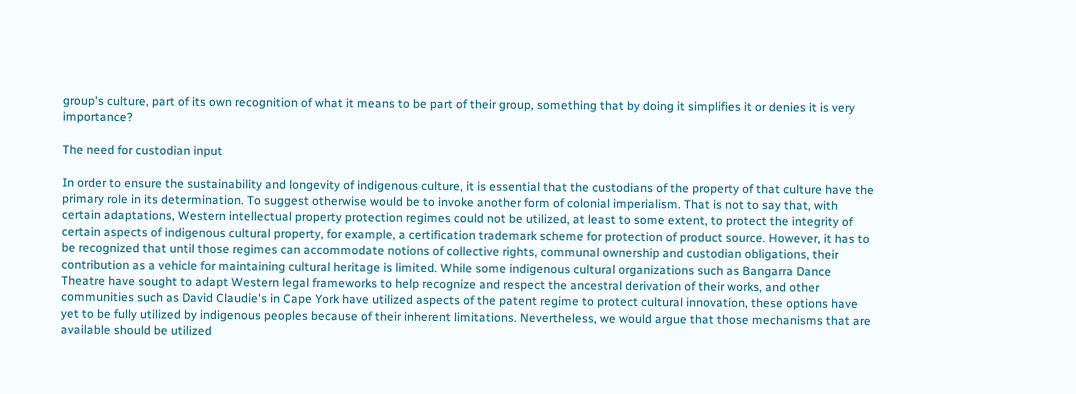group's culture, part of its own recognition of what it means to be part of their group, something that by doing it simplifies it or denies it is very importance?

The need for custodian input

In order to ensure the sustainability and longevity of indigenous culture, it is essential that the custodians of the property of that culture have the primary role in its determination. To suggest otherwise would be to invoke another form of colonial imperialism. That is not to say that, with certain adaptations, Western intellectual property protection regimes could not be utilized, at least to some extent, to protect the integrity of certain aspects of indigenous cultural property, for example, a certification trademark scheme for protection of product source. However, it has to be recognized that until those regimes can accommodate notions of collective rights, communal ownership and custodian obligations, their contribution as a vehicle for maintaining cultural heritage is limited. While some indigenous cultural organizations such as Bangarra Dance Theatre have sought to adapt Western legal frameworks to help recognize and respect the ancestral derivation of their works, and other communities such as David Claudie's in Cape York have utilized aspects of the patent regime to protect cultural innovation, these options have yet to be fully utilized by indigenous peoples because of their inherent limitations. Nevertheless, we would argue that those mechanisms that are available should be utilized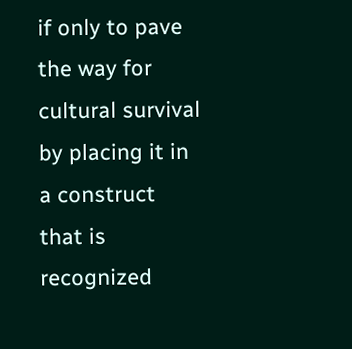if only to pave the way for cultural survival by placing it in a construct that is recognized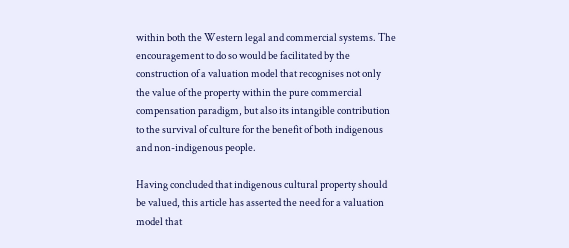within both the Western legal and commercial systems. The encouragement to do so would be facilitated by the construction of a valuation model that recognises not only the value of the property within the pure commercial compensation paradigm, but also its intangible contribution to the survival of culture for the benefit of both indigenous and non-indigenous people.

Having concluded that indigenous cultural property should be valued, this article has asserted the need for a valuation model that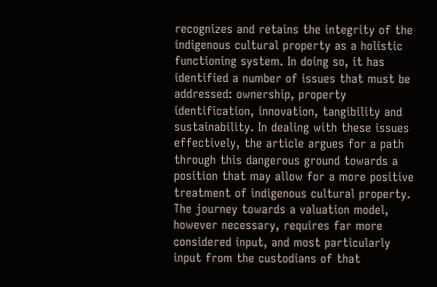recognizes and retains the integrity of the indigenous cultural property as a holistic functioning system. In doing so, it has identified a number of issues that must be addressed: ownership, property identification, innovation, tangibility and sustainability. In dealing with these issues effectively, the article argues for a path through this dangerous ground towards a position that may allow for a more positive treatment of indigenous cultural property. The journey towards a valuation model, however necessary, requires far more considered input, and most particularly input from the custodians of that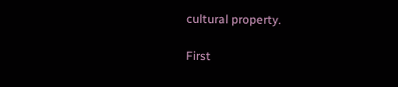cultural property.

First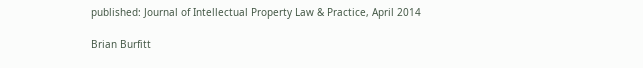published: Journal of Intellectual Property Law & Practice, April 2014

Brian Burfitt